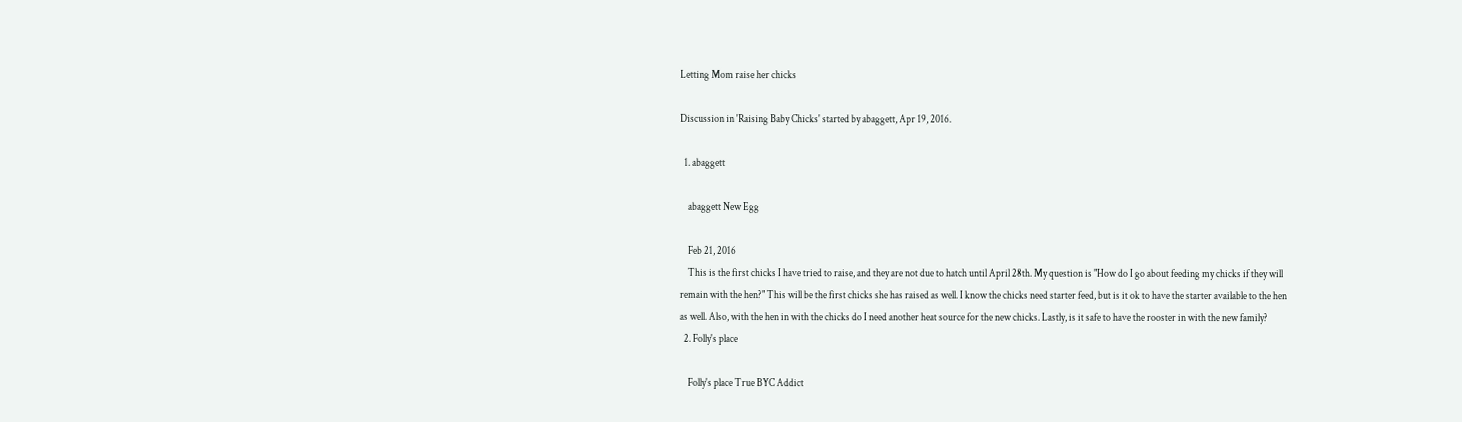Letting Mom raise her chicks

Discussion in 'Raising Baby Chicks' started by abaggett, Apr 19, 2016.

  1. abaggett

    abaggett New Egg

    Feb 21, 2016
    This is the first chicks I have tried to raise, and they are not due to hatch until April 28th. My question is "How do I go about feeding my chicks if they will remain with the hen?" This will be the first chicks she has raised as well. I know the chicks need starter feed, but is it ok to have the starter available to the hen as well. Also, with the hen in with the chicks do I need another heat source for the new chicks. Lastly, is it safe to have the rooster in with the new family?
  2. Folly's place

    Folly's place True BYC Addict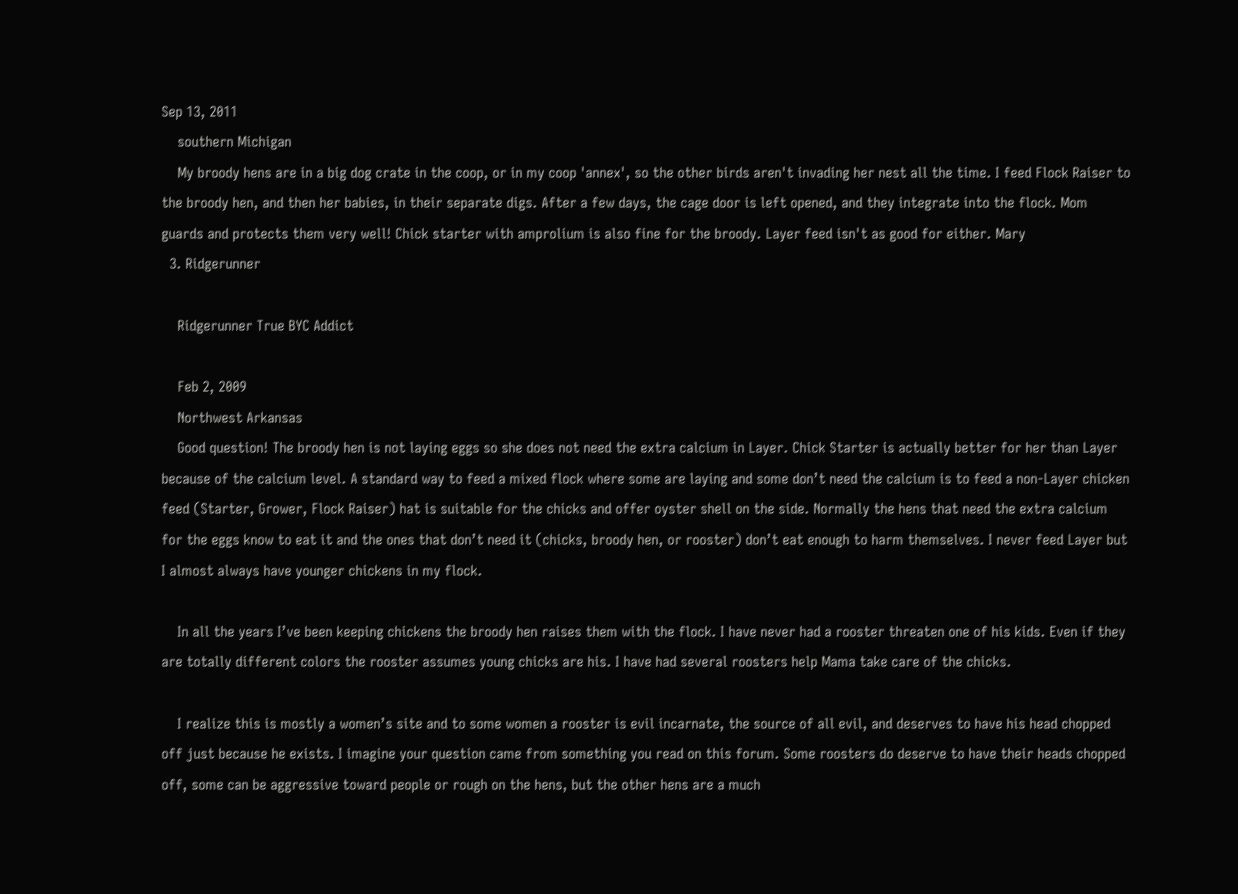Sep 13, 2011
    southern Michigan
    My broody hens are in a big dog crate in the coop, or in my coop 'annex', so the other birds aren't invading her nest all the time. I feed Flock Raiser to the broody hen, and then her babies, in their separate digs. After a few days, the cage door is left opened, and they integrate into the flock. Mom guards and protects them very well! Chick starter with amprolium is also fine for the broody. Layer feed isn't as good for either. Mary
  3. Ridgerunner

    Ridgerunner True BYC Addict

    Feb 2, 2009
    Northwest Arkansas
    Good question! The broody hen is not laying eggs so she does not need the extra calcium in Layer. Chick Starter is actually better for her than Layer because of the calcium level. A standard way to feed a mixed flock where some are laying and some don’t need the calcium is to feed a non-Layer chicken feed (Starter, Grower, Flock Raiser) hat is suitable for the chicks and offer oyster shell on the side. Normally the hens that need the extra calcium for the eggs know to eat it and the ones that don’t need it (chicks, broody hen, or rooster) don’t eat enough to harm themselves. I never feed Layer but I almost always have younger chickens in my flock.

    In all the years I’ve been keeping chickens the broody hen raises them with the flock. I have never had a rooster threaten one of his kids. Even if they are totally different colors the rooster assumes young chicks are his. I have had several roosters help Mama take care of the chicks.

    I realize this is mostly a women’s site and to some women a rooster is evil incarnate, the source of all evil, and deserves to have his head chopped off just because he exists. I imagine your question came from something you read on this forum. Some roosters do deserve to have their heads chopped off, some can be aggressive toward people or rough on the hens, but the other hens are a much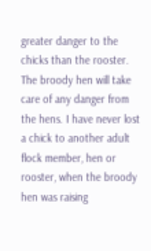greater danger to the chicks than the rooster. The broody hen will take care of any danger from the hens. I have never lost a chick to another adult flock member, hen or rooster, when the broody hen was raising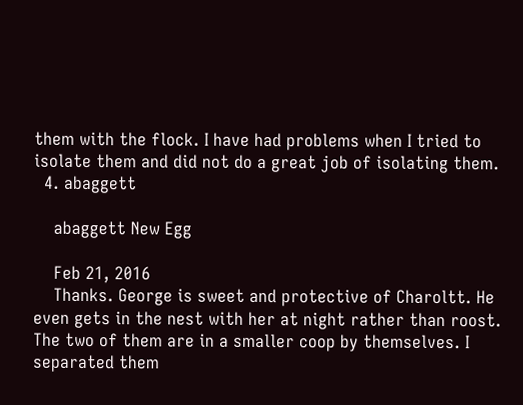them with the flock. I have had problems when I tried to isolate them and did not do a great job of isolating them.
  4. abaggett

    abaggett New Egg

    Feb 21, 2016
    Thanks. George is sweet and protective of Charoltt. He even gets in the nest with her at night rather than roost. The two of them are in a smaller coop by themselves. I separated them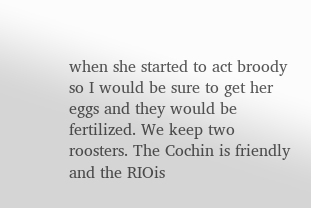when she started to act broody so I would be sure to get her eggs and they would be fertilized. We keep two roosters. The Cochin is friendly and the RIOis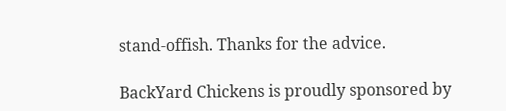stand-offish. Thanks for the advice.

BackYard Chickens is proudly sponsored by